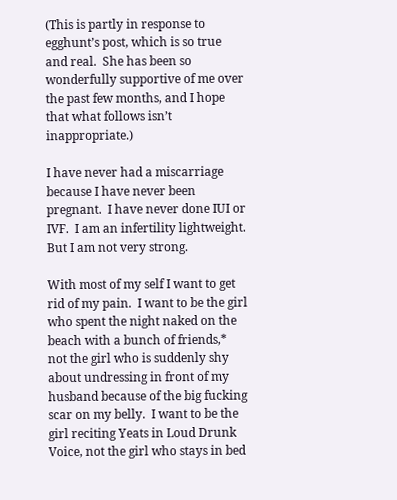(This is partly in response to egghunt’s post, which is so true and real.  She has been so wonderfully supportive of me over the past few months, and I hope that what follows isn’t inappropriate.)

I have never had a miscarriage because I have never been pregnant.  I have never done IUI or IVF.  I am an infertility lightweight.  But I am not very strong.

With most of my self I want to get rid of my pain.  I want to be the girl who spent the night naked on the beach with a bunch of friends,* not the girl who is suddenly shy about undressing in front of my husband because of the big fucking scar on my belly.  I want to be the girl reciting Yeats in Loud Drunk Voice, not the girl who stays in bed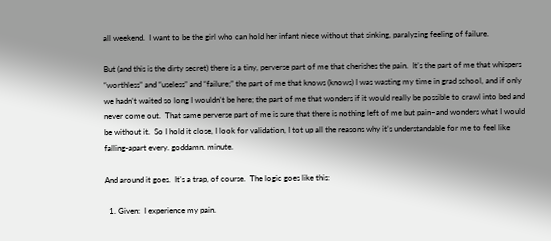all weekend.  I want to be the girl who can hold her infant niece without that sinking, paralyzing feeling of failure.

But (and this is the dirty secret) there is a tiny, perverse part of me that cherishes the pain.  It’s the part of me that whispers “worthless” and “useless” and “failure;” the part of me that knows (knows) I was wasting my time in grad school, and if only we hadn’t waited so long I wouldn’t be here; the part of me that wonders if it would really be possible to crawl into bed and never come out.  That same perverse part of me is sure that there is nothing left of me but pain–and wonders what I would be without it.  So I hold it close, I look for validation, I tot up all the reasons why it’s understandable for me to feel like falling-apart every. goddamn. minute.

And around it goes.  It’s a trap, of course.  The logic goes like this:

  1. Given:  I experience my pain.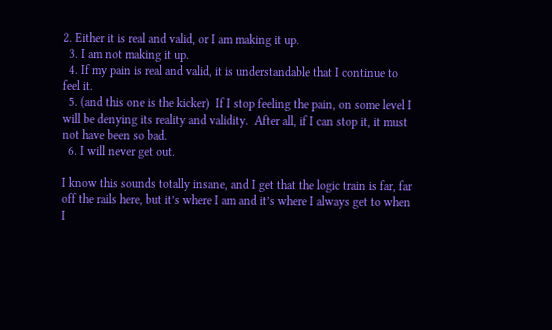2. Either it is real and valid, or I am making it up.
  3. I am not making it up.
  4. If my pain is real and valid, it is understandable that I continue to feel it.
  5. (and this one is the kicker)  If I stop feeling the pain, on some level I will be denying its reality and validity.  After all, if I can stop it, it must not have been so bad.
  6. I will never get out.

I know this sounds totally insane, and I get that the logic train is far, far off the rails here, but it’s where I am and it’s where I always get to when I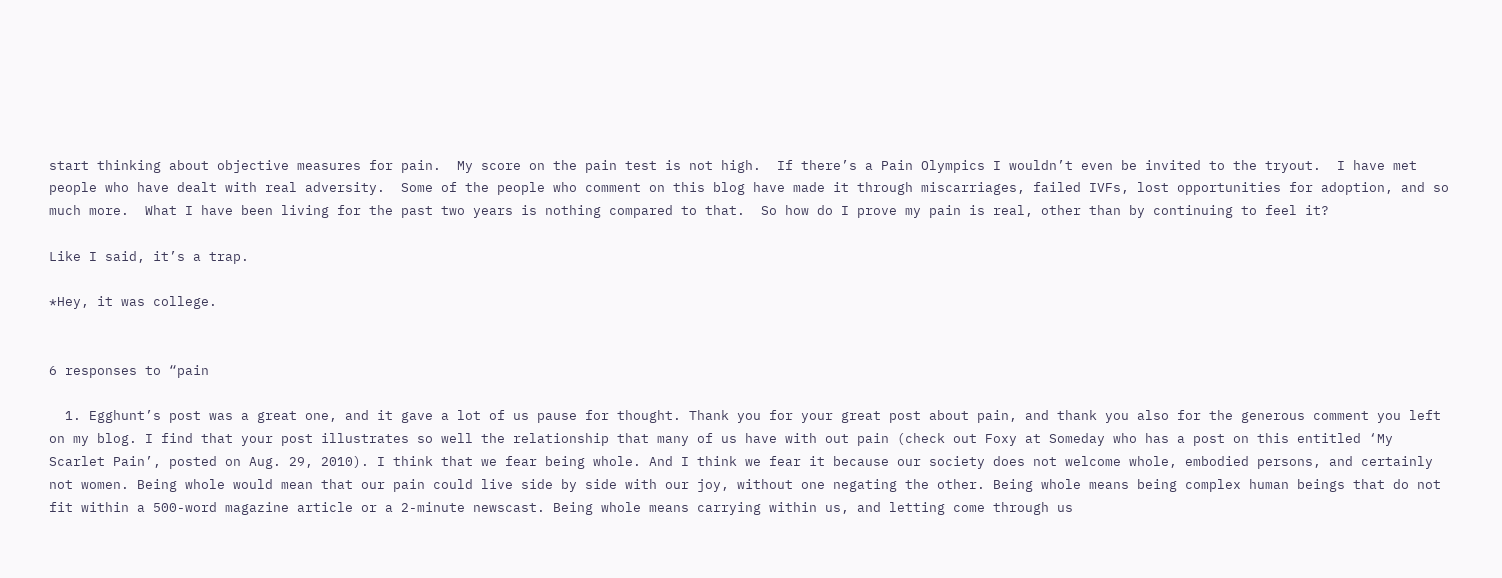start thinking about objective measures for pain.  My score on the pain test is not high.  If there’s a Pain Olympics I wouldn’t even be invited to the tryout.  I have met people who have dealt with real adversity.  Some of the people who comment on this blog have made it through miscarriages, failed IVFs, lost opportunities for adoption, and so much more.  What I have been living for the past two years is nothing compared to that.  So how do I prove my pain is real, other than by continuing to feel it?

Like I said, it’s a trap.

*Hey, it was college.


6 responses to “pain

  1. Egghunt’s post was a great one, and it gave a lot of us pause for thought. Thank you for your great post about pain, and thank you also for the generous comment you left on my blog. I find that your post illustrates so well the relationship that many of us have with out pain (check out Foxy at Someday who has a post on this entitled ‘My Scarlet Pain’, posted on Aug. 29, 2010). I think that we fear being whole. And I think we fear it because our society does not welcome whole, embodied persons, and certainly not women. Being whole would mean that our pain could live side by side with our joy, without one negating the other. Being whole means being complex human beings that do not fit within a 500-word magazine article or a 2-minute newscast. Being whole means carrying within us, and letting come through us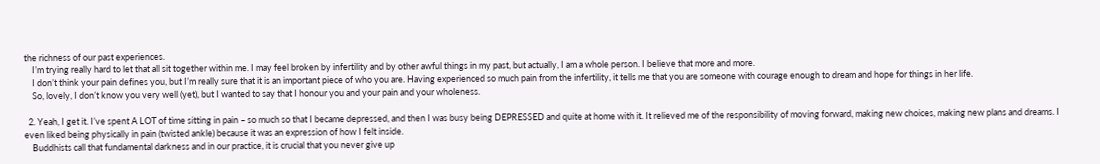the richness of our past experiences.
    I’m trying really hard to let that all sit together within me. I may feel broken by infertility and by other awful things in my past, but actually, I am a whole person. I believe that more and more.
    I don’t think your pain defines you, but I’m really sure that it is an important piece of who you are. Having experienced so much pain from the infertility, it tells me that you are someone with courage enough to dream and hope for things in her life.
    So, lovely, I don’t know you very well (yet), but I wanted to say that I honour you and your pain and your wholeness.

  2. Yeah, I get it. I’ve spent A LOT of time sitting in pain – so much so that I became depressed, and then I was busy being DEPRESSED and quite at home with it. It relieved me of the responsibility of moving forward, making new choices, making new plans and dreams. I even liked being physically in pain (twisted ankle) because it was an expression of how I felt inside.
    Buddhists call that fundamental darkness and in our practice, it is crucial that you never give up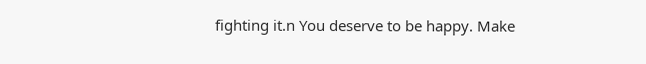fighting it.n You deserve to be happy. Make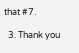that #7.

  3. Thank you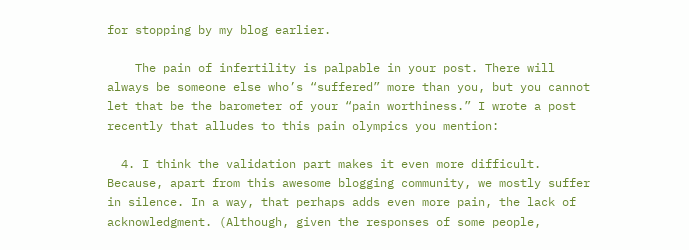for stopping by my blog earlier.

    The pain of infertility is palpable in your post. There will always be someone else who’s “suffered” more than you, but you cannot let that be the barometer of your “pain worthiness.” I wrote a post recently that alludes to this pain olympics you mention:

  4. I think the validation part makes it even more difficult. Because, apart from this awesome blogging community, we mostly suffer in silence. In a way, that perhaps adds even more pain, the lack of acknowledgment. (Although, given the responses of some people,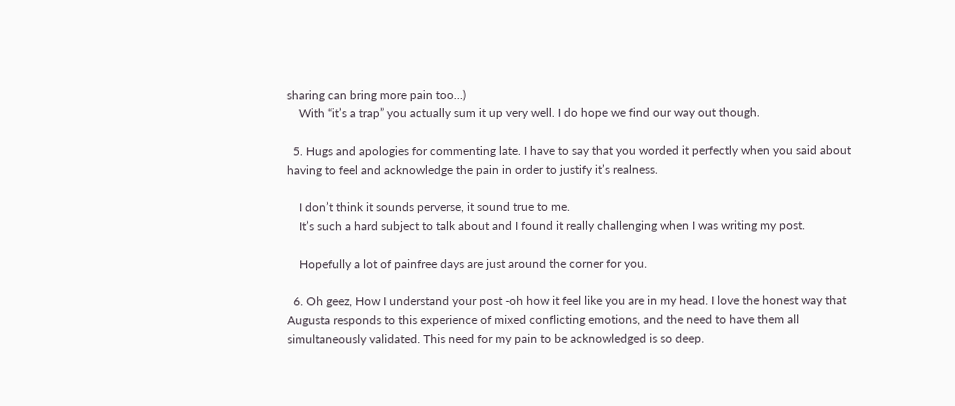sharing can bring more pain too…)
    With “it’s a trap” you actually sum it up very well. I do hope we find our way out though.

  5. Hugs and apologies for commenting late. I have to say that you worded it perfectly when you said about having to feel and acknowledge the pain in order to justify it’s realness.

    I don’t think it sounds perverse, it sound true to me.
    It’s such a hard subject to talk about and I found it really challenging when I was writing my post.

    Hopefully a lot of painfree days are just around the corner for you.

  6. Oh geez, How I understand your post -oh how it feel like you are in my head. I love the honest way that Augusta responds to this experience of mixed conflicting emotions, and the need to have them all simultaneously validated. This need for my pain to be acknowledged is so deep.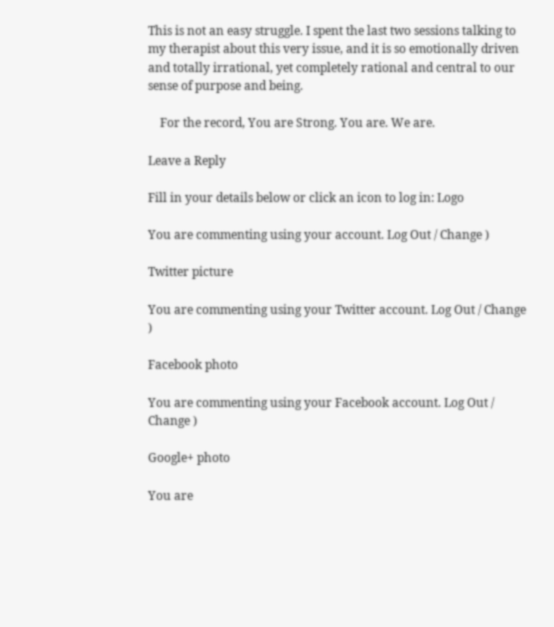This is not an easy struggle. I spent the last two sessions talking to my therapist about this very issue, and it is so emotionally driven and totally irrational, yet completely rational and central to our sense of purpose and being.

    For the record, You are Strong. You are. We are.

Leave a Reply

Fill in your details below or click an icon to log in: Logo

You are commenting using your account. Log Out / Change )

Twitter picture

You are commenting using your Twitter account. Log Out / Change )

Facebook photo

You are commenting using your Facebook account. Log Out / Change )

Google+ photo

You are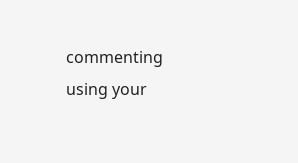commenting using your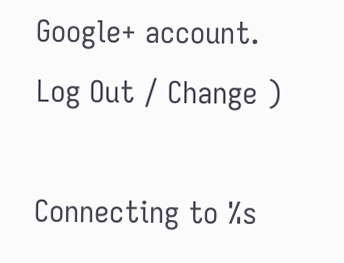Google+ account. Log Out / Change )

Connecting to %s